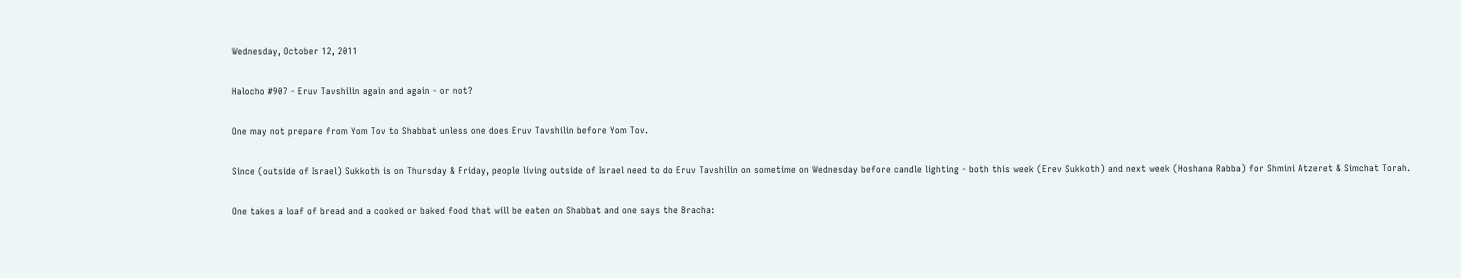Wednesday, October 12, 2011

Halocho #907 - Eruv Tavshilin again and again - or not?

One may not prepare from Yom Tov to Shabbat unless one does Eruv Tavshilin before Yom Tov.

Since (outside of Israel) Sukkoth is on Thursday & Friday, people living outside of Israel need to do Eruv Tavshilin on sometime on Wednesday before candle lighting - both this week (Erev Sukkoth) and next week (Hoshana Rabba) for Shmini Atzeret & Simchat Torah.

One takes a loaf of bread and a cooked or baked food that will be eaten on Shabbat and one says the Bracha: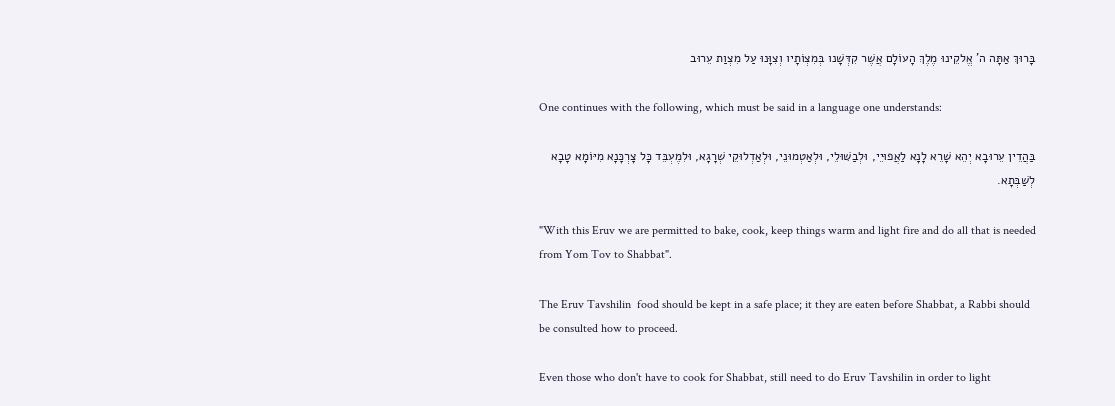בָּרוּךְ אַתָּה ה' אֱלקֵינוּ מֶלֶךְ הָעוֹלָם אֲשֶׁר קִדְּשָׁנו בְּמִצְוֹתָיו וְצִוָּנוּ עַל מִצְוַת עֵרוּב

One continues with the following, which must be said in a language one understands:

בַּהֲדֵין עֵרוּבָא יְהֵא שָׁרֵא לָנָא לַאֲפוּיֵי, וּלְבַשּׁוּלֵי, וּלְאַטְמוּנֵי, וּלְאַדְלוּקֵי שְׁרָגָא, וּלִמֶעְבֵּד כָּל צָרְכָּנָא מִיּוֹמָא טָבָא לְשַׁבְּתָא.

"With this Eruv we are permitted to bake, cook, keep things warm and light fire and do all that is needed from Yom Tov to Shabbat".

The Eruv Tavshilin  food should be kept in a safe place; it they are eaten before Shabbat, a Rabbi should be consulted how to proceed.

Even those who don't have to cook for Shabbat, still need to do Eruv Tavshilin in order to light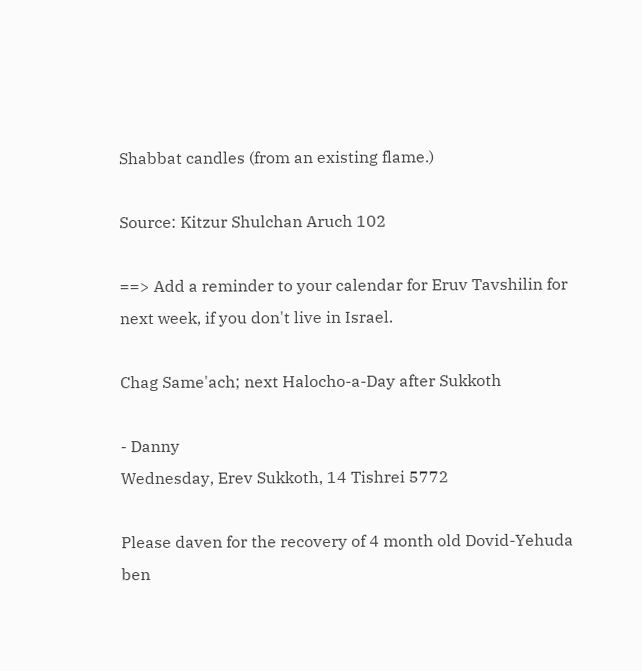Shabbat candles (from an existing flame.)

Source: Kitzur Shulchan Aruch 102

==> Add a reminder to your calendar for Eruv Tavshilin for next week, if you don't live in Israel.

Chag Same'ach; next Halocho-a-Day after Sukkoth

- Danny
Wednesday, Erev Sukkoth, 14 Tishrei 5772

Please daven for the recovery of 4 month old Dovid-Yehuda ben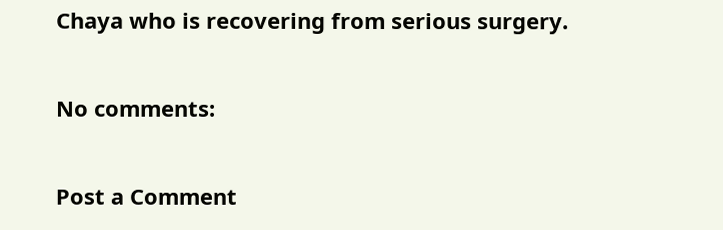Chaya who is recovering from serious surgery.

No comments:

Post a Comment